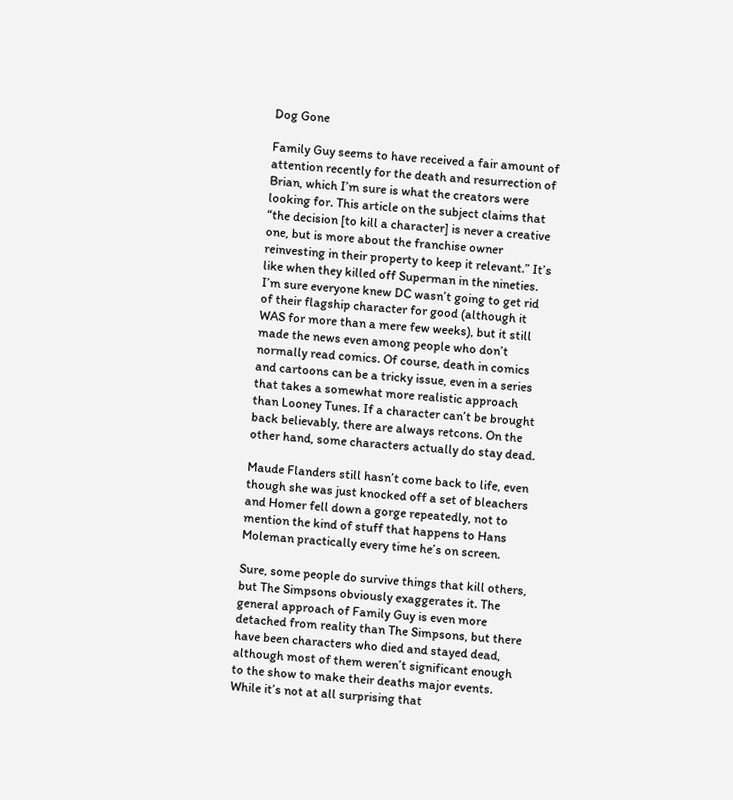Dog Gone

Family Guy seems to have received a fair amount of attention recently for the death and resurrection of Brian, which I’m sure is what the creators were looking for. This article on the subject claims that “the decision [to kill a character] is never a creative one, but is more about the franchise owner reinvesting in their property to keep it relevant.” It’s like when they killed off Superman in the nineties. I’m sure everyone knew DC wasn’t going to get rid of their flagship character for good (although it WAS for more than a mere few weeks), but it still made the news even among people who don’t normally read comics. Of course, death in comics and cartoons can be a tricky issue, even in a series that takes a somewhat more realistic approach than Looney Tunes. If a character can’t be brought back believably, there are always retcons. On the other hand, some characters actually do stay dead.

Maude Flanders still hasn’t come back to life, even though she was just knocked off a set of bleachers and Homer fell down a gorge repeatedly, not to mention the kind of stuff that happens to Hans Moleman practically every time he’s on screen.

Sure, some people do survive things that kill others, but The Simpsons obviously exaggerates it. The general approach of Family Guy is even more detached from reality than The Simpsons, but there have been characters who died and stayed dead, although most of them weren’t significant enough to the show to make their deaths major events. While it’s not at all surprising that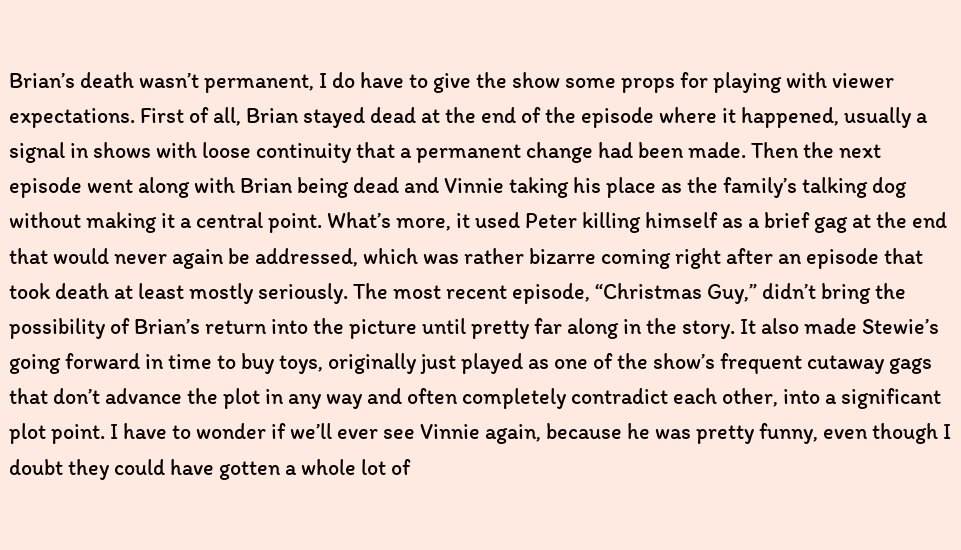Brian’s death wasn’t permanent, I do have to give the show some props for playing with viewer expectations. First of all, Brian stayed dead at the end of the episode where it happened, usually a signal in shows with loose continuity that a permanent change had been made. Then the next episode went along with Brian being dead and Vinnie taking his place as the family’s talking dog without making it a central point. What’s more, it used Peter killing himself as a brief gag at the end that would never again be addressed, which was rather bizarre coming right after an episode that took death at least mostly seriously. The most recent episode, “Christmas Guy,” didn’t bring the possibility of Brian’s return into the picture until pretty far along in the story. It also made Stewie’s going forward in time to buy toys, originally just played as one of the show’s frequent cutaway gags that don’t advance the plot in any way and often completely contradict each other, into a significant plot point. I have to wonder if we’ll ever see Vinnie again, because he was pretty funny, even though I doubt they could have gotten a whole lot of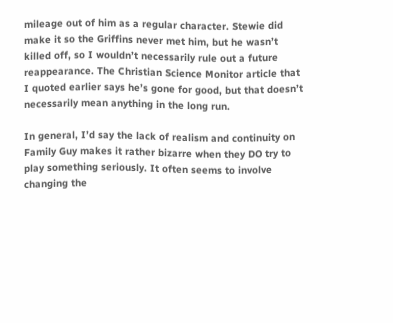mileage out of him as a regular character. Stewie did make it so the Griffins never met him, but he wasn’t killed off, so I wouldn’t necessarily rule out a future reappearance. The Christian Science Monitor article that I quoted earlier says he’s gone for good, but that doesn’t necessarily mean anything in the long run.

In general, I’d say the lack of realism and continuity on Family Guy makes it rather bizarre when they DO try to play something seriously. It often seems to involve changing the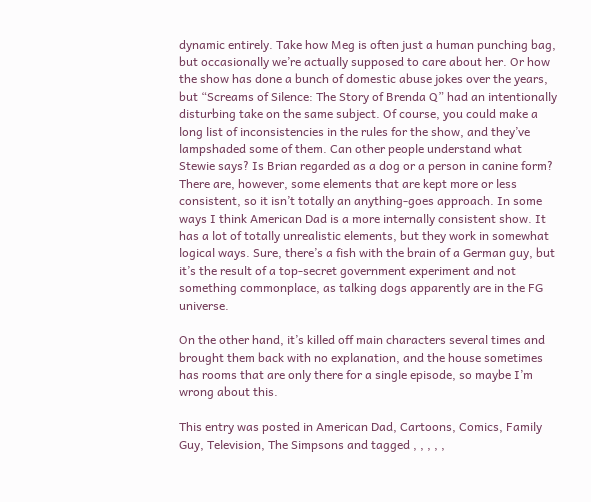dynamic entirely. Take how Meg is often just a human punching bag, but occasionally we’re actually supposed to care about her. Or how the show has done a bunch of domestic abuse jokes over the years, but “Screams of Silence: The Story of Brenda Q” had an intentionally disturbing take on the same subject. Of course, you could make a long list of inconsistencies in the rules for the show, and they’ve lampshaded some of them. Can other people understand what Stewie says? Is Brian regarded as a dog or a person in canine form? There are, however, some elements that are kept more or less consistent, so it isn’t totally an anything-goes approach. In some ways I think American Dad is a more internally consistent show. It has a lot of totally unrealistic elements, but they work in somewhat logical ways. Sure, there’s a fish with the brain of a German guy, but it’s the result of a top-secret government experiment and not something commonplace, as talking dogs apparently are in the FG universe.

On the other hand, it’s killed off main characters several times and brought them back with no explanation, and the house sometimes has rooms that are only there for a single episode, so maybe I’m wrong about this.

This entry was posted in American Dad, Cartoons, Comics, Family Guy, Television, The Simpsons and tagged , , , , ,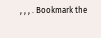, , , . Bookmark the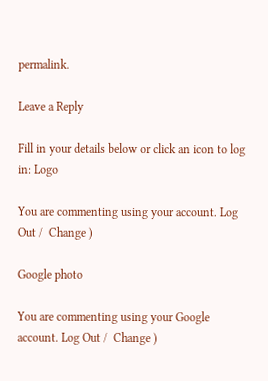permalink.

Leave a Reply

Fill in your details below or click an icon to log in: Logo

You are commenting using your account. Log Out /  Change )

Google photo

You are commenting using your Google account. Log Out /  Change )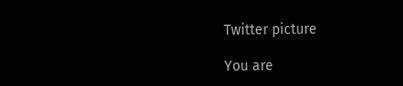Twitter picture

You are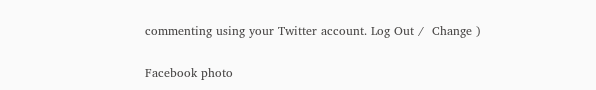commenting using your Twitter account. Log Out /  Change )

Facebook photo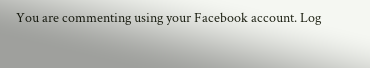You are commenting using your Facebook account. Log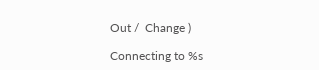Out /  Change )

Connecting to %s